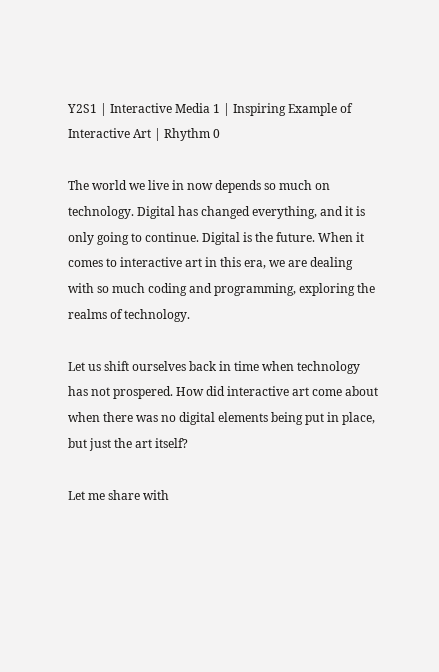Y2S1 | Interactive Media 1 | Inspiring Example of Interactive Art | Rhythm 0

The world we live in now depends so much on technology. Digital has changed everything, and it is only going to continue. Digital is the future. When it comes to interactive art in this era, we are dealing with so much coding and programming, exploring the realms of technology.

Let us shift ourselves back in time when technology has not prospered. How did interactive art come about when there was no digital elements being put in place, but just the art itself?

Let me share with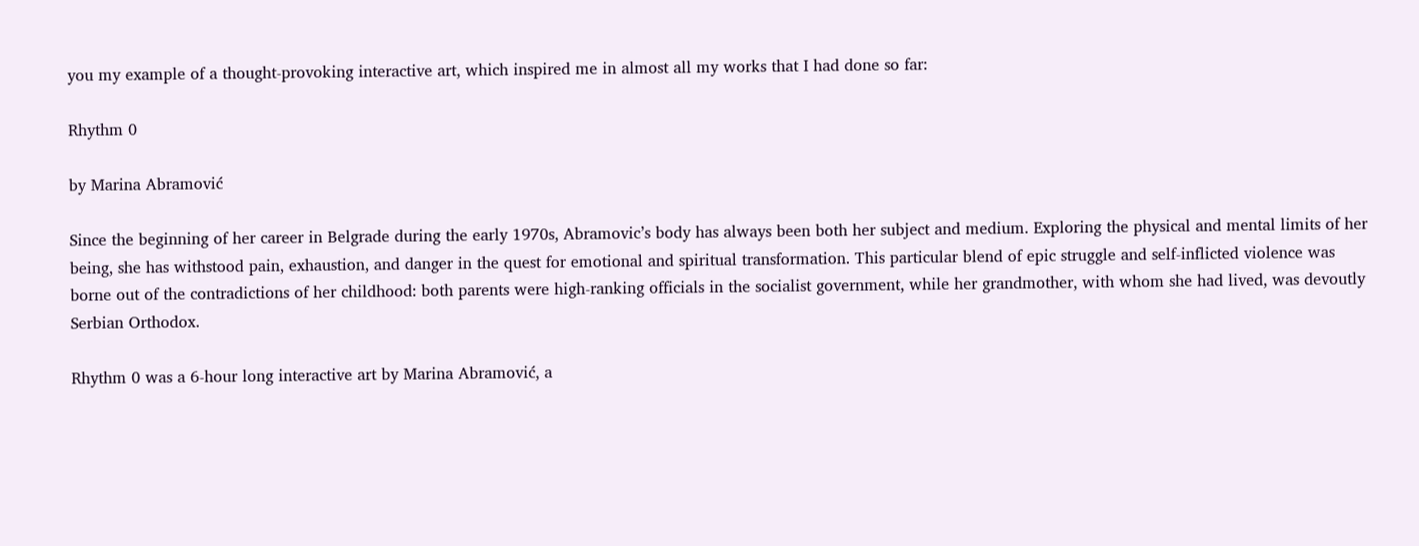you my example of a thought-provoking interactive art, which inspired me in almost all my works that I had done so far:

Rhythm 0

by Marina Abramović

Since the beginning of her career in Belgrade during the early 1970s, Abramovic’s body has always been both her subject and medium. Exploring the physical and mental limits of her being, she has withstood pain, exhaustion, and danger in the quest for emotional and spiritual transformation. This particular blend of epic struggle and self-inflicted violence was borne out of the contradictions of her childhood: both parents were high-ranking officials in the socialist government, while her grandmother, with whom she had lived, was devoutly Serbian Orthodox.

Rhythm 0 was a 6-hour long interactive art by Marina Abramović, a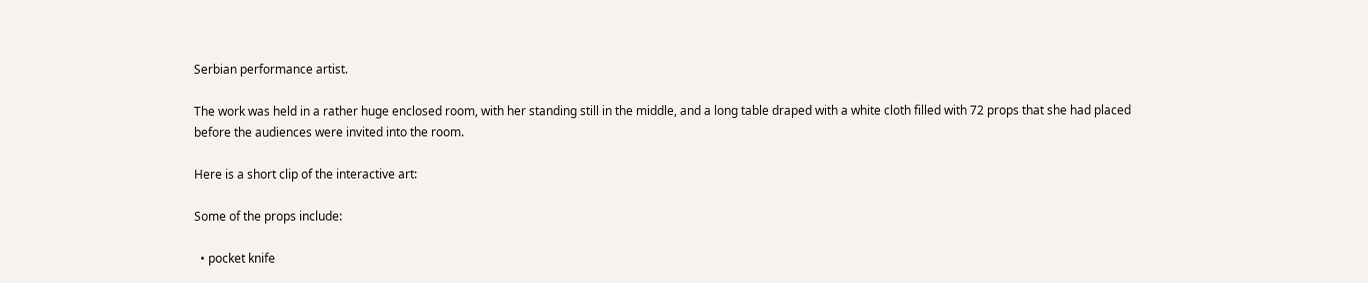Serbian performance artist.

The work was held in a rather huge enclosed room, with her standing still in the middle, and a long table draped with a white cloth filled with 72 props that she had placed before the audiences were invited into the room.

Here is a short clip of the interactive art:

Some of the props include:

  • pocket knife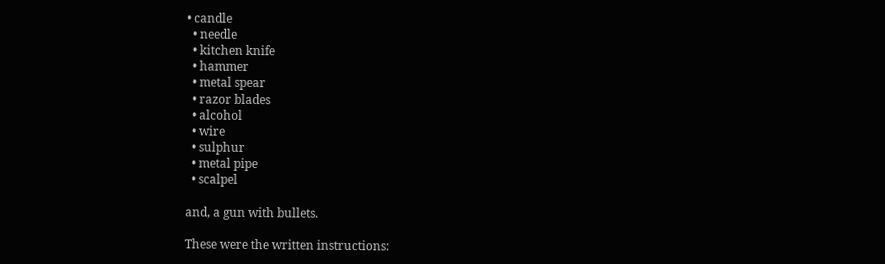• candle
  • needle
  • kitchen knife
  • hammer
  • metal spear
  • razor blades
  • alcohol
  • wire
  • sulphur
  • metal pipe
  • scalpel

and, a gun with bullets.

These were the written instructions: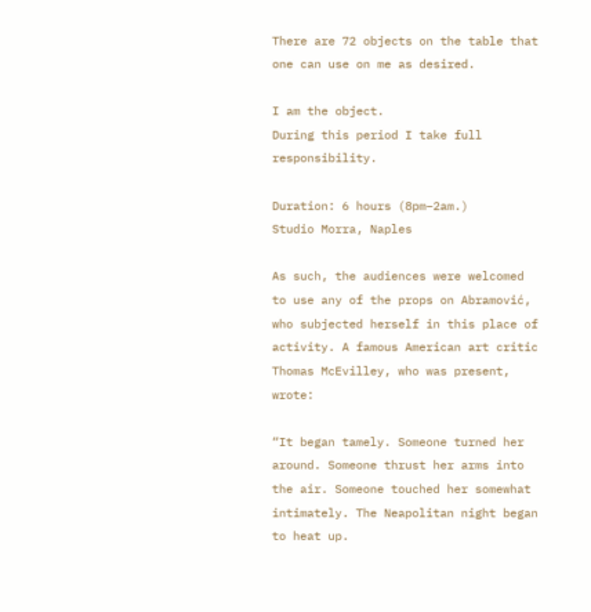There are 72 objects on the table that one can use on me as desired.

I am the object.
During this period I take full responsibility.

Duration: 6 hours (8pm–2am.)
Studio Morra, Naples

As such, the audiences were welcomed to use any of the props on Abramović, who subjected herself in this place of activity. A famous American art critic Thomas McEvilley, who was present, wrote:

“It began tamely. Someone turned her around. Someone thrust her arms into the air. Someone touched her somewhat intimately. The Neapolitan night began to heat up.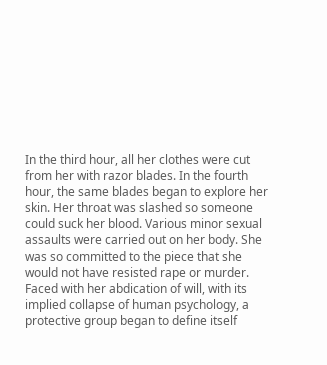In the third hour, all her clothes were cut from her with razor blades. In the fourth hour, the same blades began to explore her skin. Her throat was slashed so someone could suck her blood. Various minor sexual assaults were carried out on her body. She was so committed to the piece that she would not have resisted rape or murder. Faced with her abdication of will, with its implied collapse of human psychology, a protective group began to define itself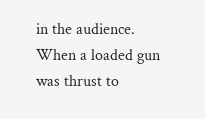in the audience. When a loaded gun was thrust to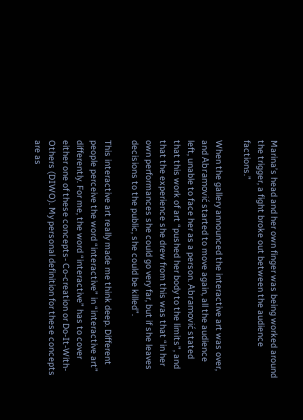Marina’s head and her own finger was being worked around the trigger, a fight broke out between the audience factions.”

When the gallery announced the interactive art was over, and Abramović started to move again, all the audience left, unable to face her as a person. Abramović stated that this work of art “pushed her body to the limits”, and that the experience she drew from this was that “in her own performances she could go very far, but if she leaves decisions to the public, she could be killed”.

This interactive art really made me think deep. Different people perceive the word “interactive” in “interactive art” differently. For me, the word “interactive” has to cover either one of these concepts- Co-creation or Do-It-With-Others (DIWO). My personal definition for these concepts are as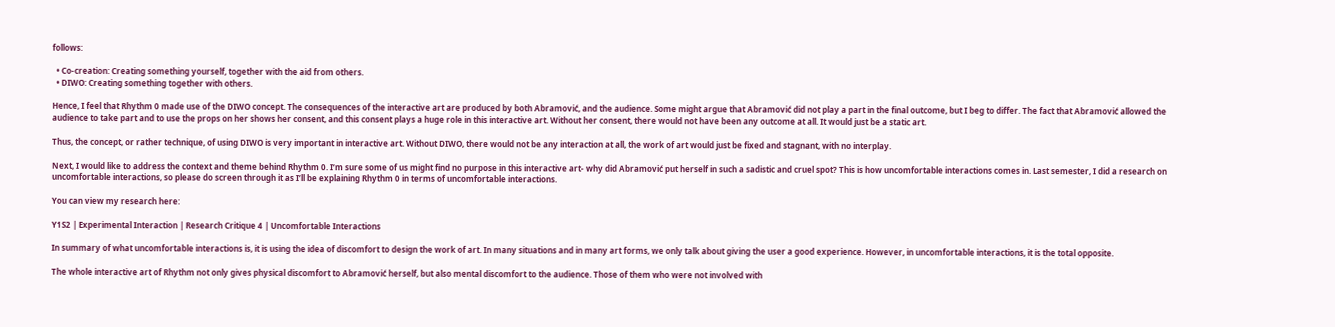follows:

  • Co-creation: Creating something yourself, together with the aid from others.
  • DIWO: Creating something together with others.

Hence, I feel that Rhythm 0 made use of the DIWO concept. The consequences of the interactive art are produced by both Abramović, and the audience. Some might argue that Abramović did not play a part in the final outcome, but I beg to differ. The fact that Abramović allowed the audience to take part and to use the props on her shows her consent, and this consent plays a huge role in this interactive art. Without her consent, there would not have been any outcome at all. It would just be a static art.

Thus, the concept, or rather technique, of using DIWO is very important in interactive art. Without DIWO, there would not be any interaction at all, the work of art would just be fixed and stagnant, with no interplay.

Next, I would like to address the context and theme behind Rhythm 0. I’m sure some of us might find no purpose in this interactive art- why did Abramović put herself in such a sadistic and cruel spot? This is how uncomfortable interactions comes in. Last semester, I did a research on uncomfortable interactions, so please do screen through it as I’ll be explaining Rhythm 0 in terms of uncomfortable interactions.

You can view my research here:

Y1S2 | Experimental Interaction | Research Critique 4 | Uncomfortable Interactions

In summary of what uncomfortable interactions is, it is using the idea of discomfort to design the work of art. In many situations and in many art forms, we only talk about giving the user a good experience. However, in uncomfortable interactions, it is the total opposite.

The whole interactive art of Rhythm not only gives physical discomfort to Abramović herself, but also mental discomfort to the audience. Those of them who were not involved with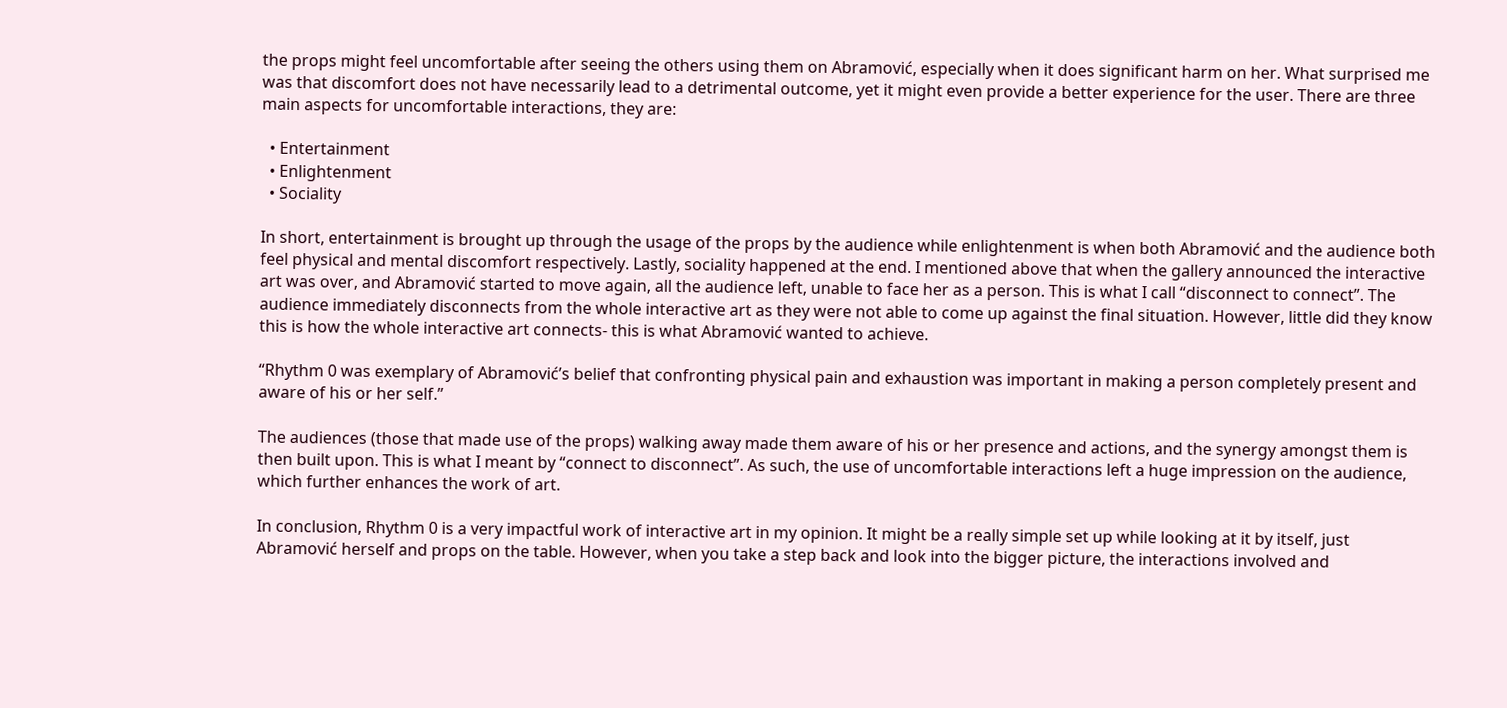the props might feel uncomfortable after seeing the others using them on Abramović, especially when it does significant harm on her. What surprised me was that discomfort does not have necessarily lead to a detrimental outcome, yet it might even provide a better experience for the user. There are three main aspects for uncomfortable interactions, they are:

  • Entertainment
  • Enlightenment
  • Sociality

In short, entertainment is brought up through the usage of the props by the audience while enlightenment is when both Abramović and the audience both feel physical and mental discomfort respectively. Lastly, sociality happened at the end. I mentioned above that when the gallery announced the interactive art was over, and Abramović started to move again, all the audience left, unable to face her as a person. This is what I call “disconnect to connect”. The audience immediately disconnects from the whole interactive art as they were not able to come up against the final situation. However, little did they know this is how the whole interactive art connects- this is what Abramović wanted to achieve.

“Rhythm 0 was exemplary of Abramović’s belief that confronting physical pain and exhaustion was important in making a person completely present and aware of his or her self.”

The audiences (those that made use of the props) walking away made them aware of his or her presence and actions, and the synergy amongst them is then built upon. This is what I meant by “connect to disconnect”. As such, the use of uncomfortable interactions left a huge impression on the audience, which further enhances the work of art.

In conclusion, Rhythm 0 is a very impactful work of interactive art in my opinion. It might be a really simple set up while looking at it by itself, just Abramović herself and props on the table. However, when you take a step back and look into the bigger picture, the interactions involved and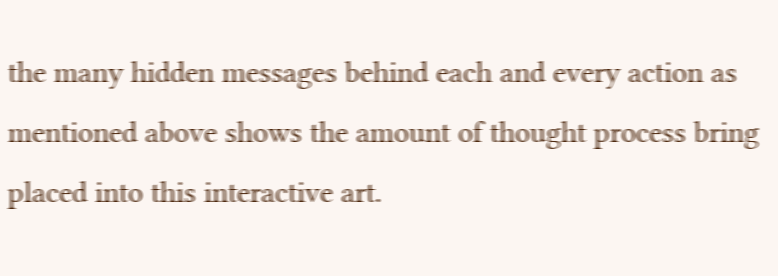the many hidden messages behind each and every action as mentioned above shows the amount of thought process bring placed into this interactive art.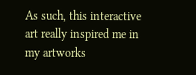As such, this interactive art really inspired me in my artworks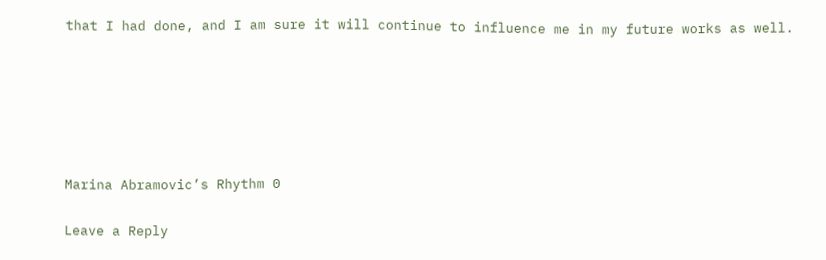that I had done, and I am sure it will continue to influence me in my future works as well.






Marina Abramovic’s Rhythm 0

Leave a Reply